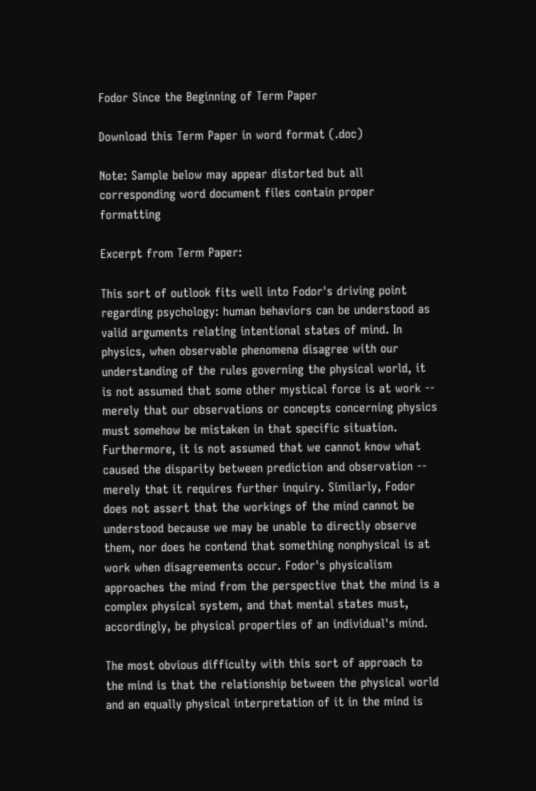Fodor Since the Beginning of Term Paper

Download this Term Paper in word format (.doc)

Note: Sample below may appear distorted but all corresponding word document files contain proper formatting

Excerpt from Term Paper:

This sort of outlook fits well into Fodor's driving point regarding psychology: human behaviors can be understood as valid arguments relating intentional states of mind. In physics, when observable phenomena disagree with our understanding of the rules governing the physical world, it is not assumed that some other mystical force is at work -- merely that our observations or concepts concerning physics must somehow be mistaken in that specific situation. Furthermore, it is not assumed that we cannot know what caused the disparity between prediction and observation -- merely that it requires further inquiry. Similarly, Fodor does not assert that the workings of the mind cannot be understood because we may be unable to directly observe them, nor does he contend that something nonphysical is at work when disagreements occur. Fodor's physicalism approaches the mind from the perspective that the mind is a complex physical system, and that mental states must, accordingly, be physical properties of an individual's mind.

The most obvious difficulty with this sort of approach to the mind is that the relationship between the physical world and an equally physical interpretation of it in the mind is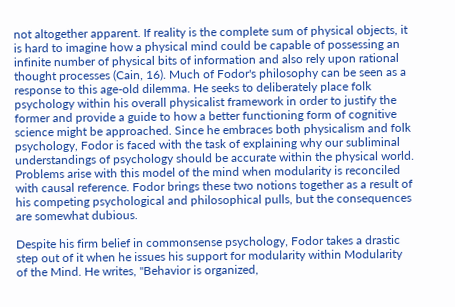not altogether apparent. If reality is the complete sum of physical objects, it is hard to imagine how a physical mind could be capable of possessing an infinite number of physical bits of information and also rely upon rational thought processes (Cain, 16). Much of Fodor's philosophy can be seen as a response to this age-old dilemma. He seeks to deliberately place folk psychology within his overall physicalist framework in order to justify the former and provide a guide to how a better functioning form of cognitive science might be approached. Since he embraces both physicalism and folk psychology, Fodor is faced with the task of explaining why our subliminal understandings of psychology should be accurate within the physical world. Problems arise with this model of the mind when modularity is reconciled with causal reference. Fodor brings these two notions together as a result of his competing psychological and philosophical pulls, but the consequences are somewhat dubious.

Despite his firm belief in commonsense psychology, Fodor takes a drastic step out of it when he issues his support for modularity within Modularity of the Mind. He writes, "Behavior is organized,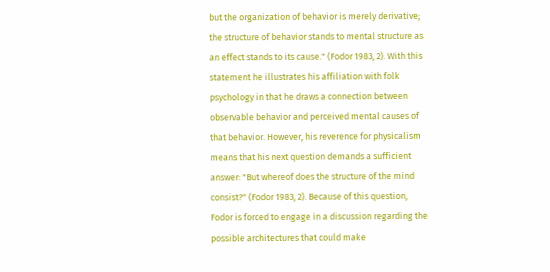but the organization of behavior is merely derivative; the structure of behavior stands to mental structure as an effect stands to its cause." (Fodor 1983, 2). With this statement he illustrates his affiliation with folk psychology in that he draws a connection between observable behavior and perceived mental causes of that behavior. However, his reverence for physicalism means that his next question demands a sufficient answer: "But whereof does the structure of the mind consist?" (Fodor 1983, 2). Because of this question, Fodor is forced to engage in a discussion regarding the possible architectures that could make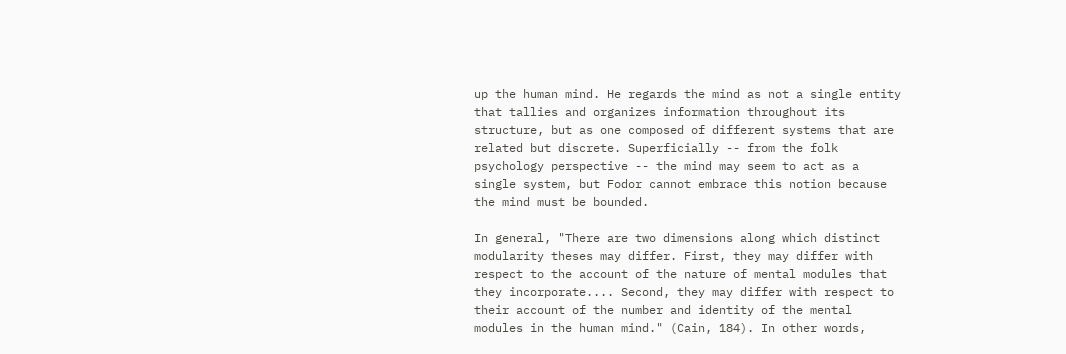up the human mind. He regards the mind as not a single entity that tallies and organizes information throughout its structure, but as one composed of different systems that are related but discrete. Superficially -- from the folk psychology perspective -- the mind may seem to act as a single system, but Fodor cannot embrace this notion because the mind must be bounded.

In general, "There are two dimensions along which distinct modularity theses may differ. First, they may differ with respect to the account of the nature of mental modules that they incorporate.... Second, they may differ with respect to their account of the number and identity of the mental modules in the human mind." (Cain, 184). In other words,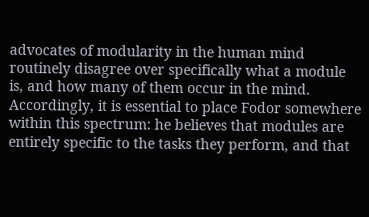advocates of modularity in the human mind routinely disagree over specifically what a module is, and how many of them occur in the mind. Accordingly, it is essential to place Fodor somewhere within this spectrum: he believes that modules are entirely specific to the tasks they perform, and that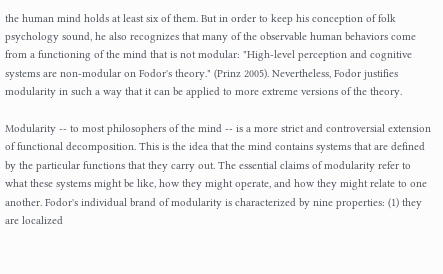the human mind holds at least six of them. But in order to keep his conception of folk psychology sound, he also recognizes that many of the observable human behaviors come from a functioning of the mind that is not modular: "High-level perception and cognitive systems are non-modular on Fodor's theory." (Prinz 2005). Nevertheless, Fodor justifies modularity in such a way that it can be applied to more extreme versions of the theory.

Modularity -- to most philosophers of the mind -- is a more strict and controversial extension of functional decomposition. This is the idea that the mind contains systems that are defined by the particular functions that they carry out. The essential claims of modularity refer to what these systems might be like, how they might operate, and how they might relate to one another. Fodor's individual brand of modularity is characterized by nine properties: (1) they are localized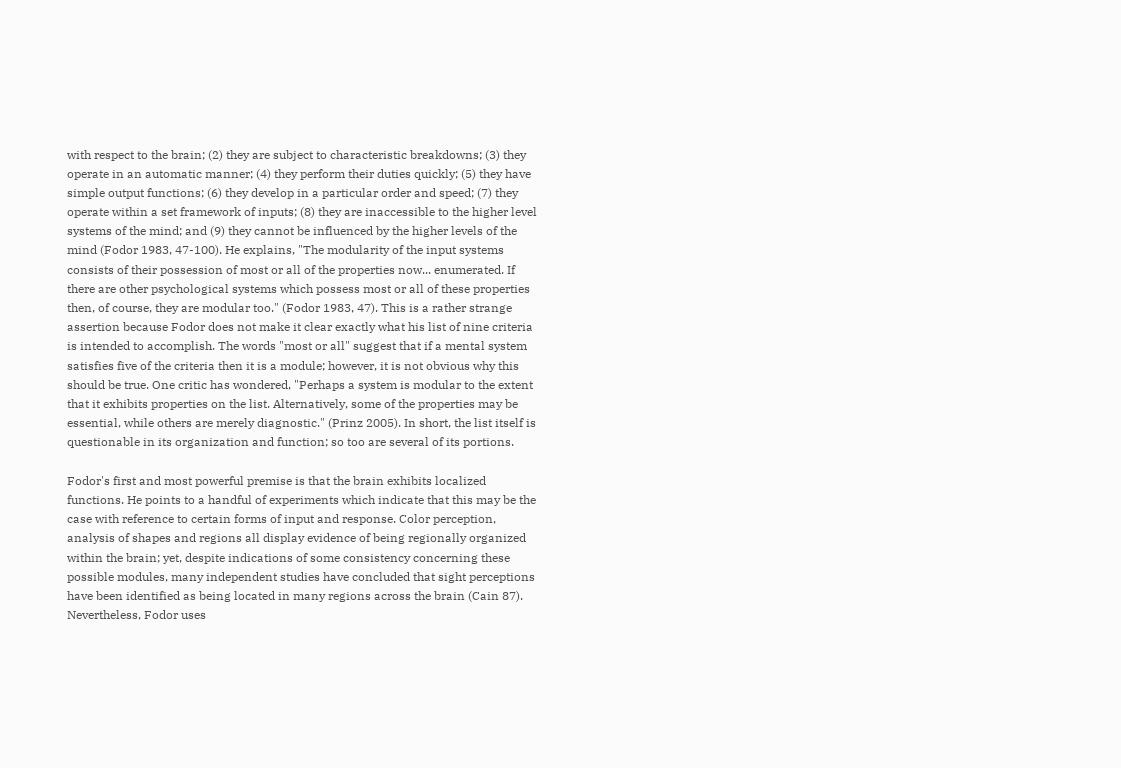with respect to the brain; (2) they are subject to characteristic breakdowns; (3) they operate in an automatic manner; (4) they perform their duties quickly; (5) they have simple output functions; (6) they develop in a particular order and speed; (7) they operate within a set framework of inputs; (8) they are inaccessible to the higher level systems of the mind; and (9) they cannot be influenced by the higher levels of the mind (Fodor 1983, 47-100). He explains, "The modularity of the input systems consists of their possession of most or all of the properties now... enumerated. If there are other psychological systems which possess most or all of these properties then, of course, they are modular too." (Fodor 1983, 47). This is a rather strange assertion because Fodor does not make it clear exactly what his list of nine criteria is intended to accomplish. The words "most or all" suggest that if a mental system satisfies five of the criteria then it is a module; however, it is not obvious why this should be true. One critic has wondered, "Perhaps a system is modular to the extent that it exhibits properties on the list. Alternatively, some of the properties may be essential, while others are merely diagnostic." (Prinz 2005). In short, the list itself is questionable in its organization and function; so too are several of its portions.

Fodor's first and most powerful premise is that the brain exhibits localized functions. He points to a handful of experiments which indicate that this may be the case with reference to certain forms of input and response. Color perception, analysis of shapes and regions all display evidence of being regionally organized within the brain; yet, despite indications of some consistency concerning these possible modules, many independent studies have concluded that sight perceptions have been identified as being located in many regions across the brain (Cain 87). Nevertheless, Fodor uses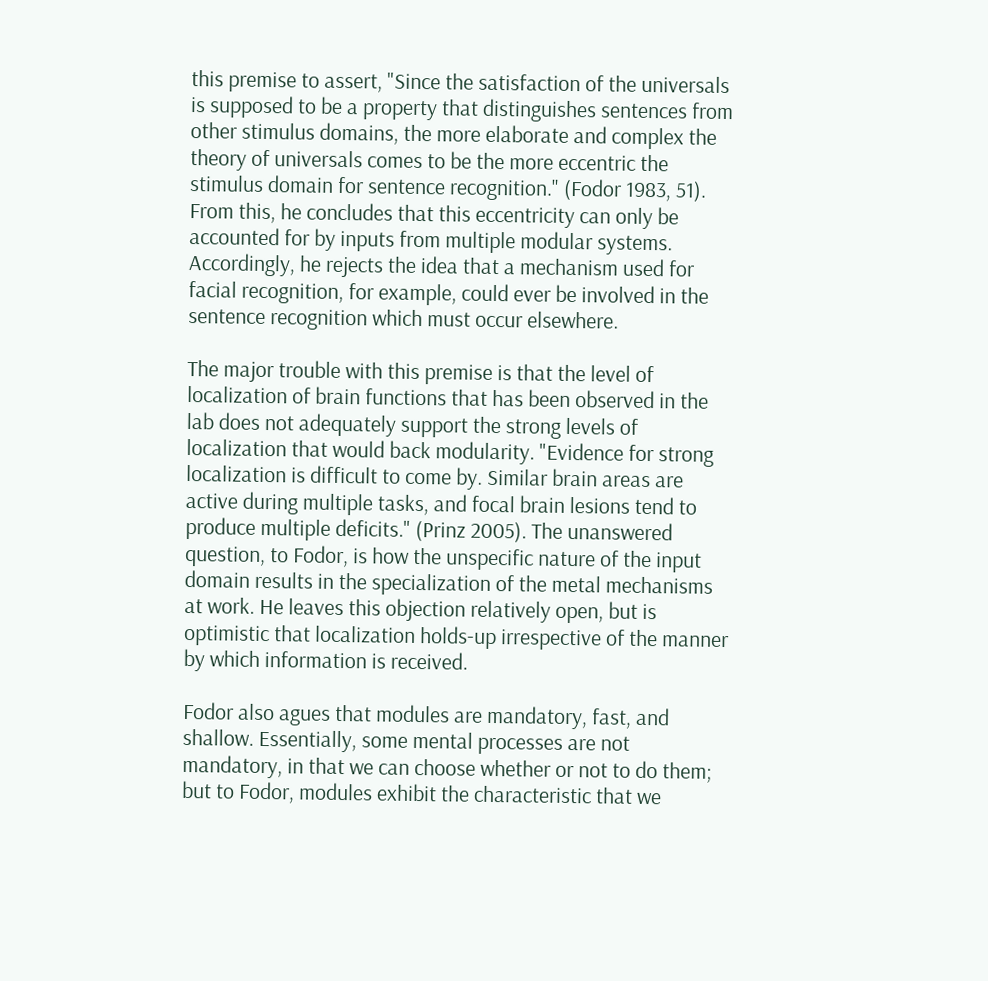this premise to assert, "Since the satisfaction of the universals is supposed to be a property that distinguishes sentences from other stimulus domains, the more elaborate and complex the theory of universals comes to be the more eccentric the stimulus domain for sentence recognition." (Fodor 1983, 51). From this, he concludes that this eccentricity can only be accounted for by inputs from multiple modular systems. Accordingly, he rejects the idea that a mechanism used for facial recognition, for example, could ever be involved in the sentence recognition which must occur elsewhere.

The major trouble with this premise is that the level of localization of brain functions that has been observed in the lab does not adequately support the strong levels of localization that would back modularity. "Evidence for strong localization is difficult to come by. Similar brain areas are active during multiple tasks, and focal brain lesions tend to produce multiple deficits." (Prinz 2005). The unanswered question, to Fodor, is how the unspecific nature of the input domain results in the specialization of the metal mechanisms at work. He leaves this objection relatively open, but is optimistic that localization holds-up irrespective of the manner by which information is received.

Fodor also agues that modules are mandatory, fast, and shallow. Essentially, some mental processes are not mandatory, in that we can choose whether or not to do them; but to Fodor, modules exhibit the characteristic that we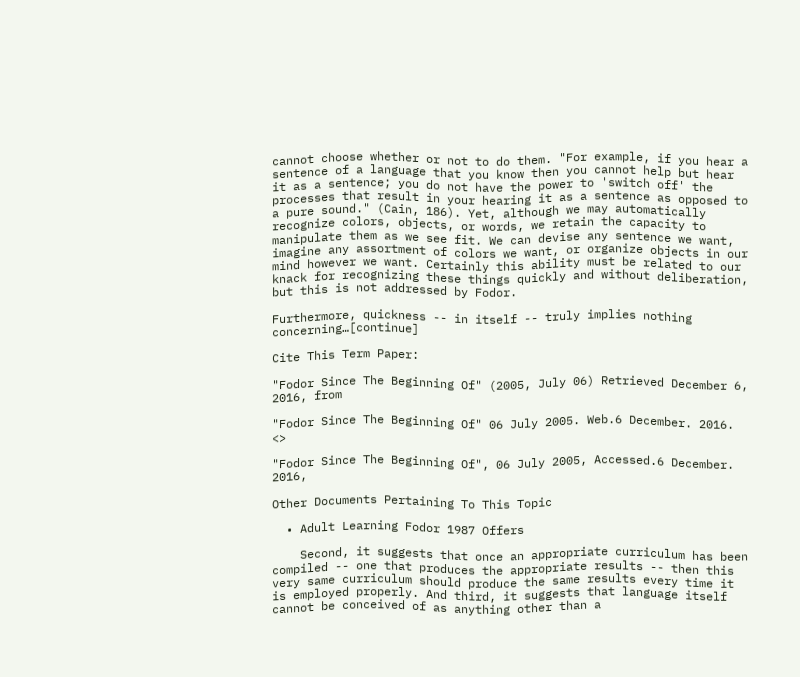cannot choose whether or not to do them. "For example, if you hear a sentence of a language that you know then you cannot help but hear it as a sentence; you do not have the power to 'switch off' the processes that result in your hearing it as a sentence as opposed to a pure sound." (Cain, 186). Yet, although we may automatically recognize colors, objects, or words, we retain the capacity to manipulate them as we see fit. We can devise any sentence we want, imagine any assortment of colors we want, or organize objects in our mind however we want. Certainly this ability must be related to our knack for recognizing these things quickly and without deliberation, but this is not addressed by Fodor.

Furthermore, quickness -- in itself -- truly implies nothing concerning…[continue]

Cite This Term Paper:

"Fodor Since The Beginning Of" (2005, July 06) Retrieved December 6, 2016, from

"Fodor Since The Beginning Of" 06 July 2005. Web.6 December. 2016. <>

"Fodor Since The Beginning Of", 06 July 2005, Accessed.6 December. 2016,

Other Documents Pertaining To This Topic

  • Adult Learning Fodor 1987 Offers

    Second, it suggests that once an appropriate curriculum has been compiled -- one that produces the appropriate results -- then this very same curriculum should produce the same results every time it is employed properly. And third, it suggests that language itself cannot be conceived of as anything other than a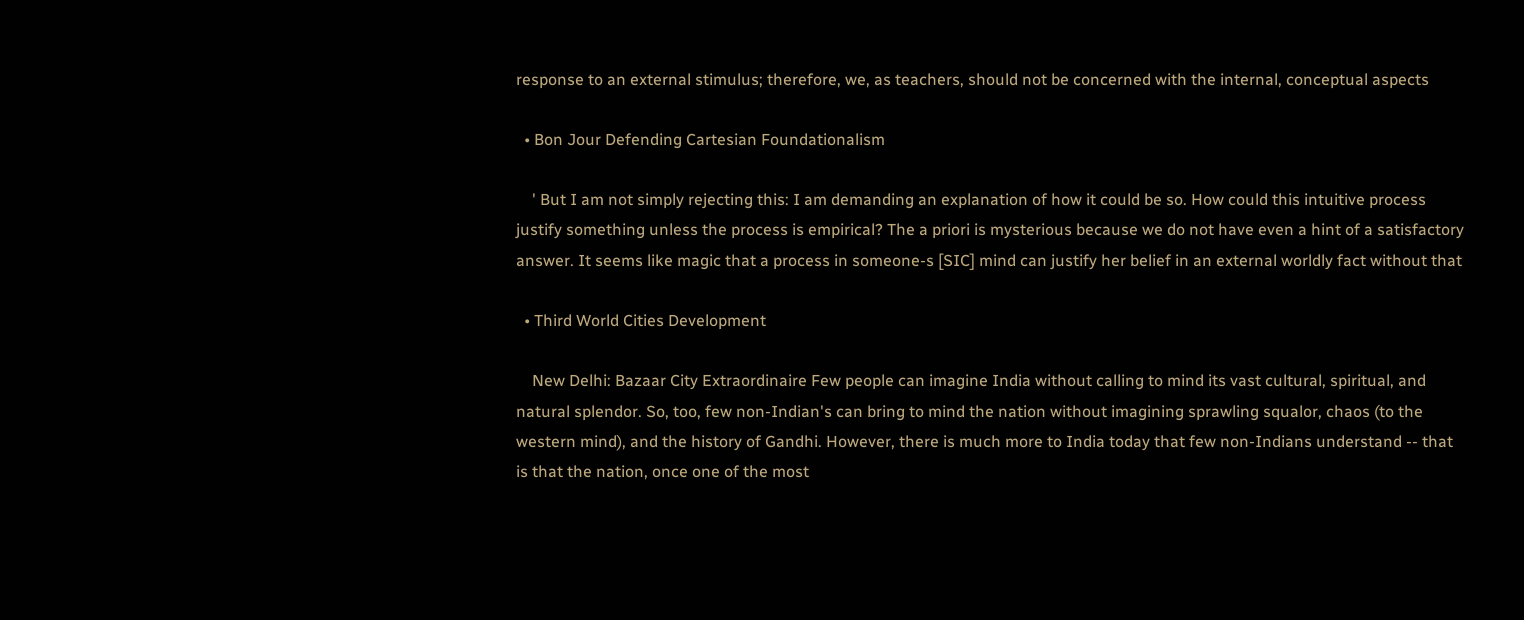response to an external stimulus; therefore, we, as teachers, should not be concerned with the internal, conceptual aspects

  • Bon Jour Defending Cartesian Foundationalism

    ' But I am not simply rejecting this: I am demanding an explanation of how it could be so. How could this intuitive process justify something unless the process is empirical? The a priori is mysterious because we do not have even a hint of a satisfactory answer. It seems like magic that a process in someone-s [SIC] mind can justify her belief in an external worldly fact without that

  • Third World Cities Development

    New Delhi: Bazaar City Extraordinaire Few people can imagine India without calling to mind its vast cultural, spiritual, and natural splendor. So, too, few non-Indian's can bring to mind the nation without imagining sprawling squalor, chaos (to the western mind), and the history of Gandhi. However, there is much more to India today that few non-Indians understand -- that is that the nation, once one of the most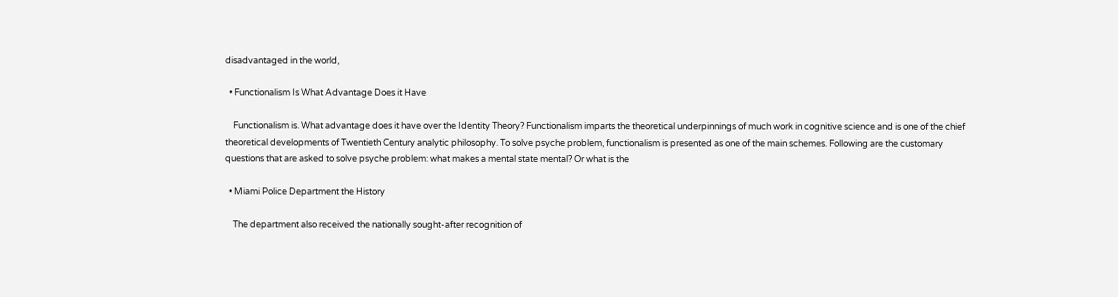disadvantaged in the world,

  • Functionalism Is What Advantage Does it Have

    Functionalism is. What advantage does it have over the Identity Theory? Functionalism imparts the theoretical underpinnings of much work in cognitive science and is one of the chief theoretical developments of Twentieth Century analytic philosophy. To solve psyche problem, functionalism is presented as one of the main schemes. Following are the customary questions that are asked to solve psyche problem: what makes a mental state mental? Or what is the

  • Miami Police Department the History

    The department also received the nationally sought-after recognition of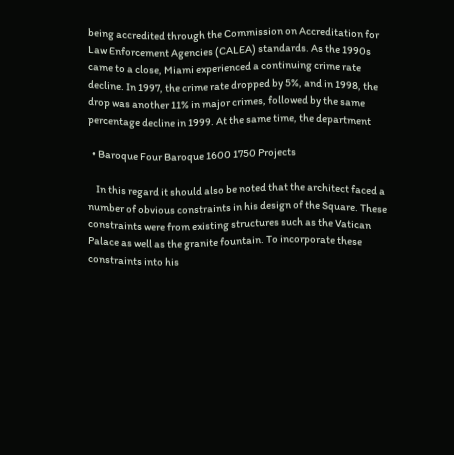being accredited through the Commission on Accreditation for Law Enforcement Agencies (CALEA) standards. As the 1990s came to a close, Miami experienced a continuing crime rate decline. In 1997, the crime rate dropped by 5%, and in 1998, the drop was another 11% in major crimes, followed by the same percentage decline in 1999. At the same time, the department

  • Baroque Four Baroque 1600 1750 Projects

    In this regard it should also be noted that the architect faced a number of obvious constraints in his design of the Square. These constraints were from existing structures such as the Vatican Palace as well as the granite fountain. To incorporate these constraints into his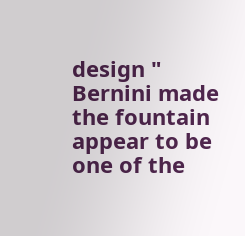design " Bernini made the fountain appear to be one of the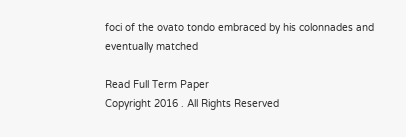foci of the ovato tondo embraced by his colonnades and eventually matched

Read Full Term Paper
Copyright 2016 . All Rights Reserved